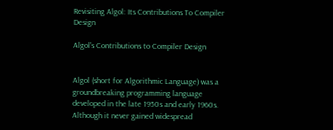Revisiting Algol: Its Contributions To Compiler Design

Algol’s Contributions to Compiler Design


Algol (short for Algorithmic Language) was a groundbreaking programming language developed in the late 1950s and early 1960s. Although it never gained widespread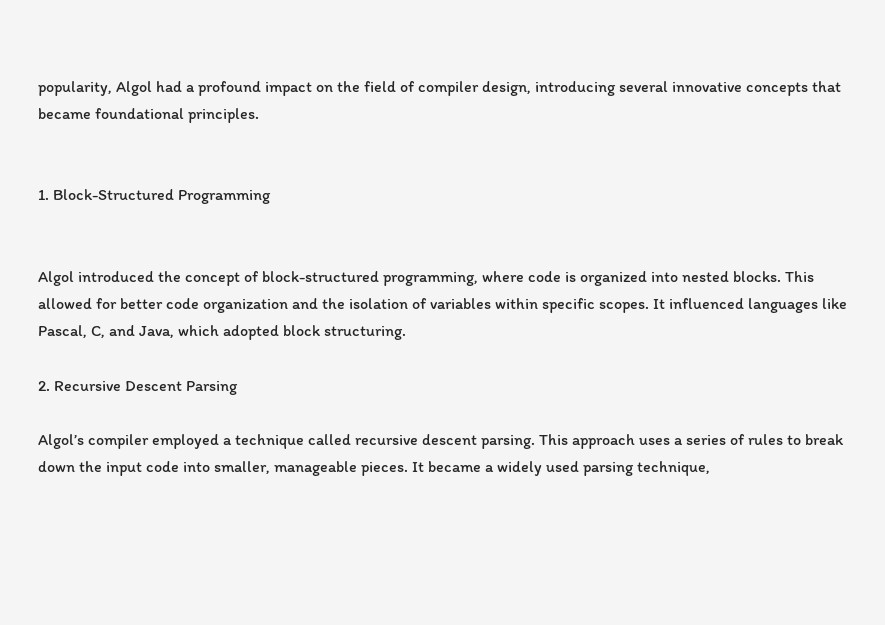popularity, Algol had a profound impact on the field of compiler design, introducing several innovative concepts that became foundational principles.


1. Block-Structured Programming


Algol introduced the concept of block-structured programming, where code is organized into nested blocks. This allowed for better code organization and the isolation of variables within specific scopes. It influenced languages like Pascal, C, and Java, which adopted block structuring.

2. Recursive Descent Parsing

Algol’s compiler employed a technique called recursive descent parsing. This approach uses a series of rules to break down the input code into smaller, manageable pieces. It became a widely used parsing technique,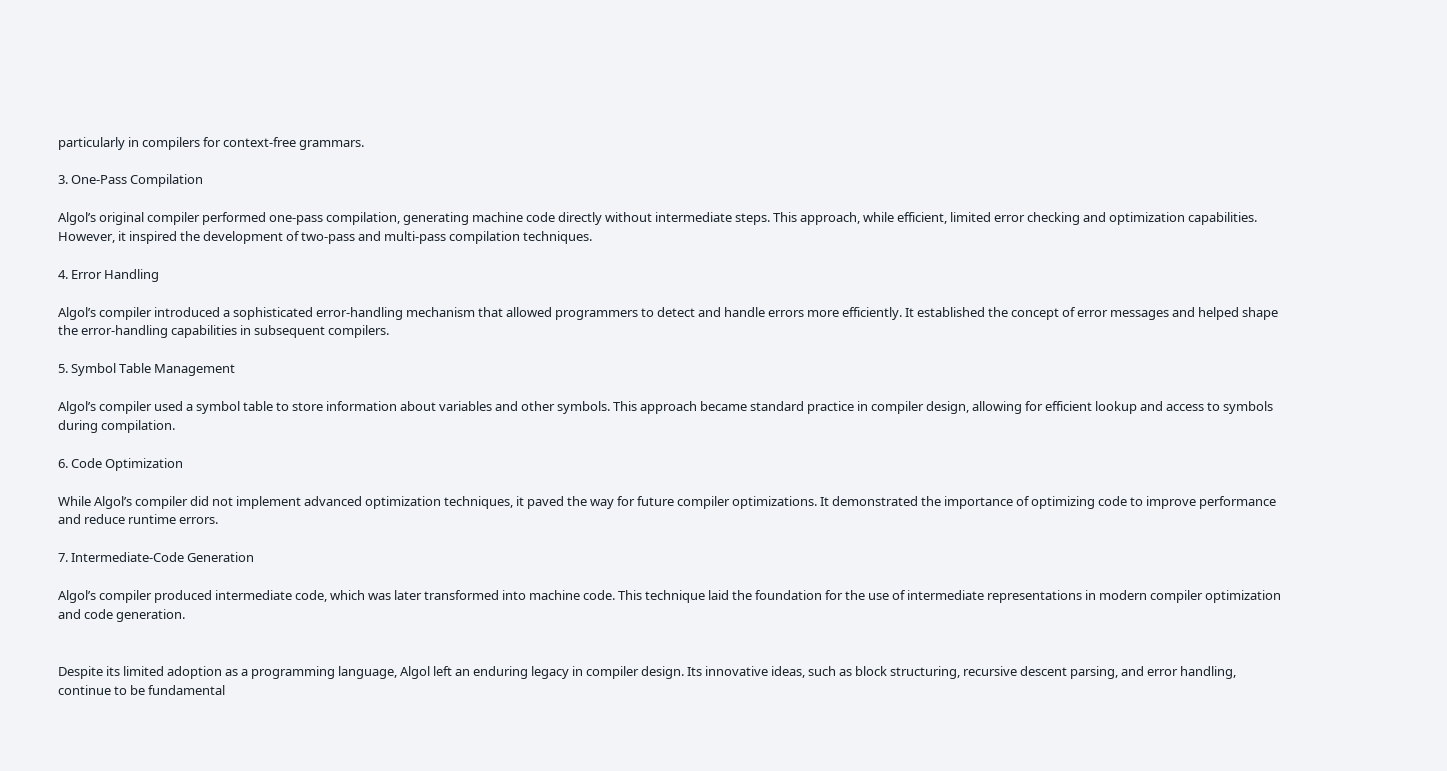particularly in compilers for context-free grammars.

3. One-Pass Compilation

Algol’s original compiler performed one-pass compilation, generating machine code directly without intermediate steps. This approach, while efficient, limited error checking and optimization capabilities. However, it inspired the development of two-pass and multi-pass compilation techniques.

4. Error Handling

Algol’s compiler introduced a sophisticated error-handling mechanism that allowed programmers to detect and handle errors more efficiently. It established the concept of error messages and helped shape the error-handling capabilities in subsequent compilers.

5. Symbol Table Management

Algol’s compiler used a symbol table to store information about variables and other symbols. This approach became standard practice in compiler design, allowing for efficient lookup and access to symbols during compilation.

6. Code Optimization

While Algol’s compiler did not implement advanced optimization techniques, it paved the way for future compiler optimizations. It demonstrated the importance of optimizing code to improve performance and reduce runtime errors.

7. Intermediate-Code Generation

Algol’s compiler produced intermediate code, which was later transformed into machine code. This technique laid the foundation for the use of intermediate representations in modern compiler optimization and code generation.


Despite its limited adoption as a programming language, Algol left an enduring legacy in compiler design. Its innovative ideas, such as block structuring, recursive descent parsing, and error handling, continue to be fundamental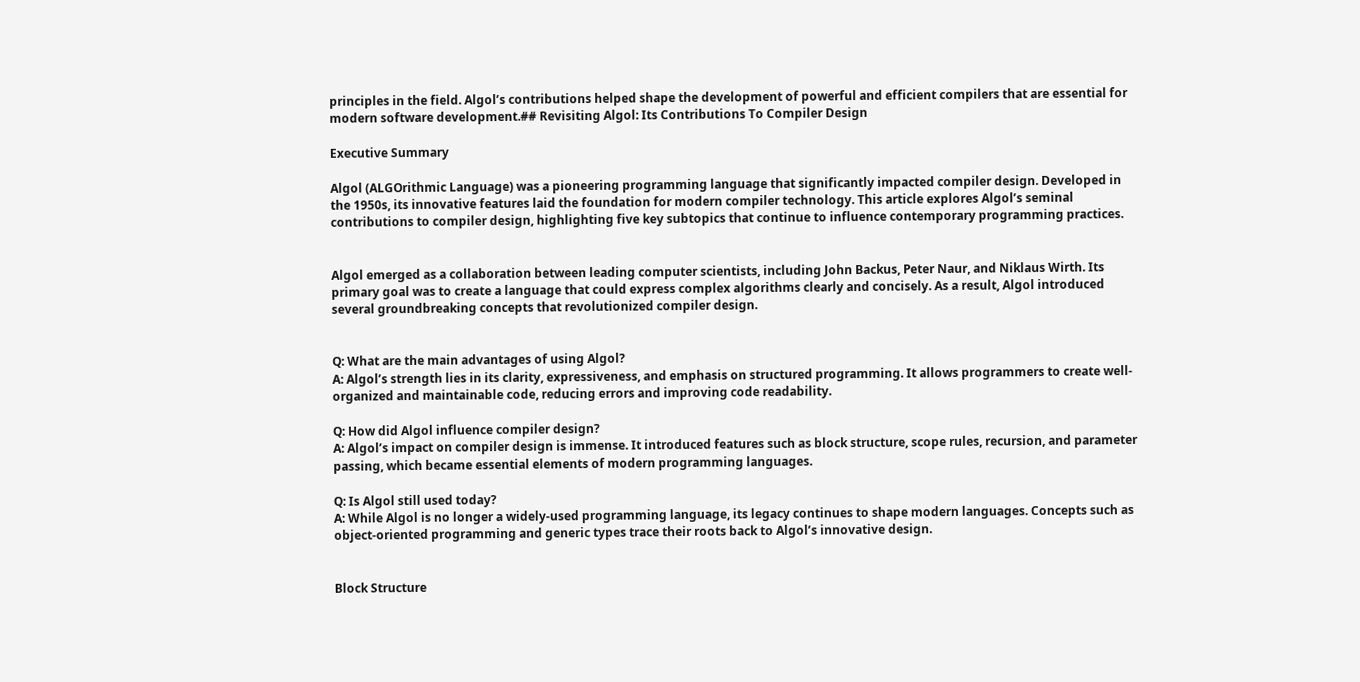principles in the field. Algol’s contributions helped shape the development of powerful and efficient compilers that are essential for modern software development.## Revisiting Algol: Its Contributions To Compiler Design

Executive Summary

Algol (ALGOrithmic Language) was a pioneering programming language that significantly impacted compiler design. Developed in the 1950s, its innovative features laid the foundation for modern compiler technology. This article explores Algol’s seminal contributions to compiler design, highlighting five key subtopics that continue to influence contemporary programming practices.


Algol emerged as a collaboration between leading computer scientists, including John Backus, Peter Naur, and Niklaus Wirth. Its primary goal was to create a language that could express complex algorithms clearly and concisely. As a result, Algol introduced several groundbreaking concepts that revolutionized compiler design.


Q: What are the main advantages of using Algol?
A: Algol’s strength lies in its clarity, expressiveness, and emphasis on structured programming. It allows programmers to create well-organized and maintainable code, reducing errors and improving code readability.

Q: How did Algol influence compiler design?
A: Algol’s impact on compiler design is immense. It introduced features such as block structure, scope rules, recursion, and parameter passing, which became essential elements of modern programming languages.

Q: Is Algol still used today?
A: While Algol is no longer a widely-used programming language, its legacy continues to shape modern languages. Concepts such as object-oriented programming and generic types trace their roots back to Algol’s innovative design.


Block Structure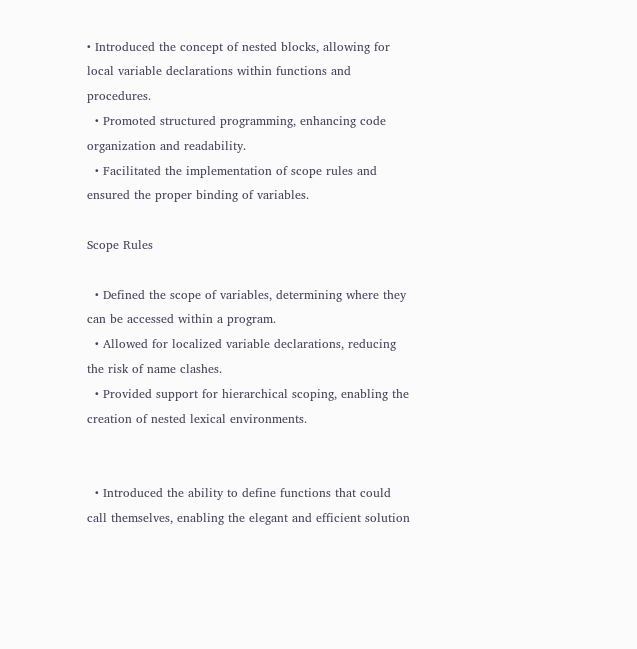• Introduced the concept of nested blocks, allowing for local variable declarations within functions and procedures.
  • Promoted structured programming, enhancing code organization and readability.
  • Facilitated the implementation of scope rules and ensured the proper binding of variables.

Scope Rules

  • Defined the scope of variables, determining where they can be accessed within a program.
  • Allowed for localized variable declarations, reducing the risk of name clashes.
  • Provided support for hierarchical scoping, enabling the creation of nested lexical environments.


  • Introduced the ability to define functions that could call themselves, enabling the elegant and efficient solution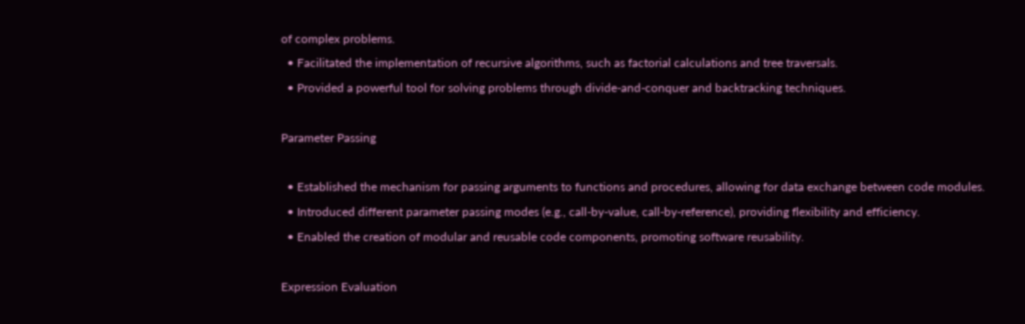of complex problems.
  • Facilitated the implementation of recursive algorithms, such as factorial calculations and tree traversals.
  • Provided a powerful tool for solving problems through divide-and-conquer and backtracking techniques.

Parameter Passing

  • Established the mechanism for passing arguments to functions and procedures, allowing for data exchange between code modules.
  • Introduced different parameter passing modes (e.g., call-by-value, call-by-reference), providing flexibility and efficiency.
  • Enabled the creation of modular and reusable code components, promoting software reusability.

Expression Evaluation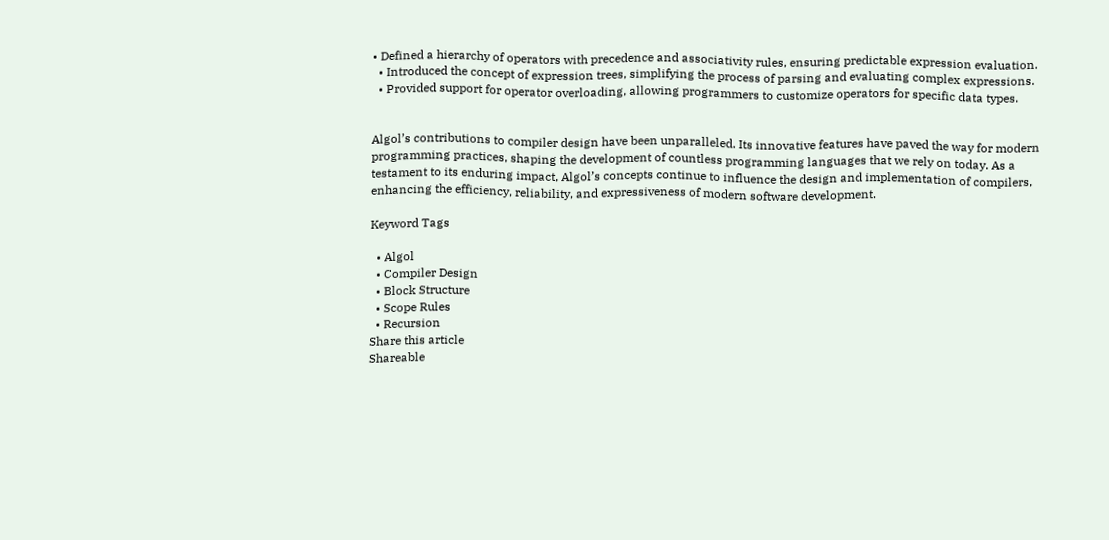• Defined a hierarchy of operators with precedence and associativity rules, ensuring predictable expression evaluation.
  • Introduced the concept of expression trees, simplifying the process of parsing and evaluating complex expressions.
  • Provided support for operator overloading, allowing programmers to customize operators for specific data types.


Algol’s contributions to compiler design have been unparalleled. Its innovative features have paved the way for modern programming practices, shaping the development of countless programming languages that we rely on today. As a testament to its enduring impact, Algol’s concepts continue to influence the design and implementation of compilers, enhancing the efficiency, reliability, and expressiveness of modern software development.

Keyword Tags

  • Algol
  • Compiler Design
  • Block Structure
  • Scope Rules
  • Recursion
Share this article
Shareable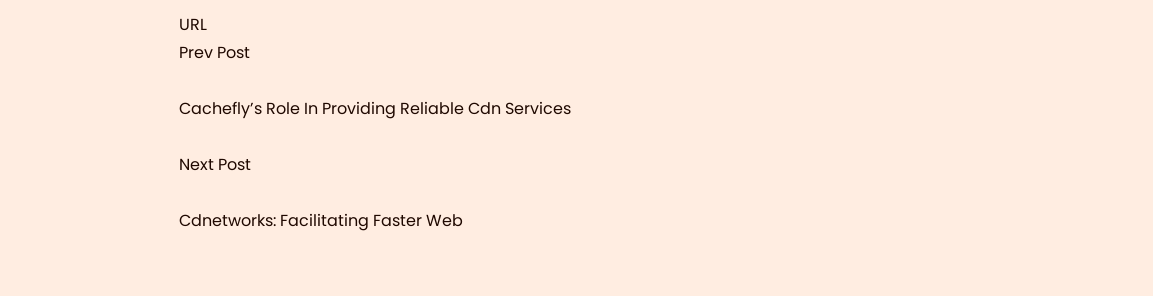URL
Prev Post

Cachefly’s Role In Providing Reliable Cdn Services

Next Post

Cdnetworks: Facilitating Faster Web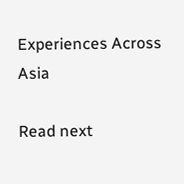Experiences Across Asia

Read next